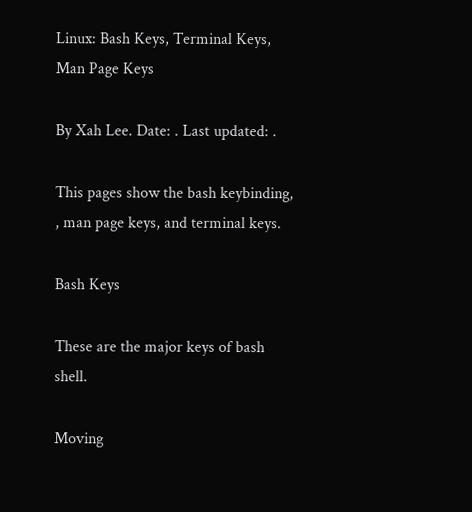Linux: Bash Keys, Terminal Keys, Man Page Keys

By Xah Lee. Date: . Last updated: .

This pages show the bash keybinding, , man page keys, and terminal keys.

Bash Keys

These are the major keys of bash shell.

Moving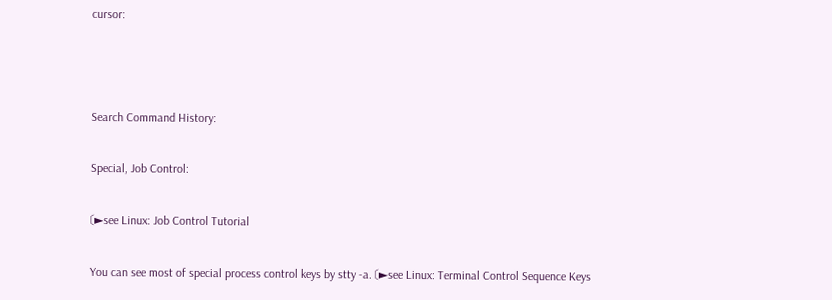cursor:



Search Command History:

Special, Job Control:

〔►see Linux: Job Control Tutorial

You can see most of special process control keys by stty -a. 〔►see Linux: Terminal Control Sequence Keys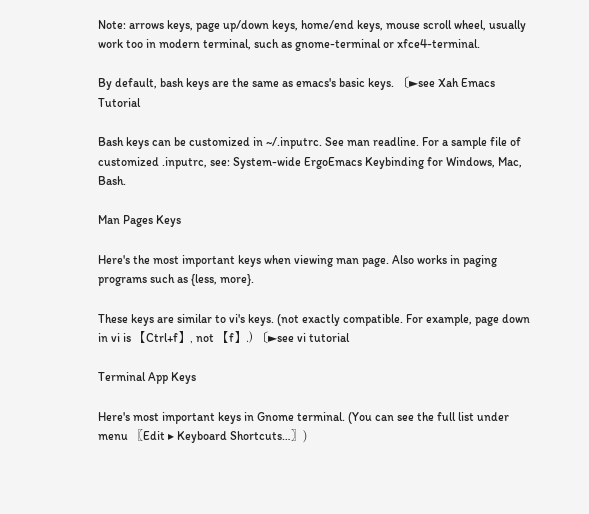Note: arrows keys, page up/down keys, home/end keys, mouse scroll wheel, usually work too in modern terminal, such as gnome-terminal or xfce4-terminal.

By default, bash keys are the same as emacs's basic keys. 〔►see Xah Emacs Tutorial

Bash keys can be customized in ~/.inputrc. See man readline. For a sample file of customized .inputrc, see: System-wide ErgoEmacs Keybinding for Windows, Mac, Bash.

Man Pages Keys

Here's the most important keys when viewing man page. Also works in paging programs such as {less, more}.

These keys are similar to vi's keys. (not exactly compatible. For example, page down in vi is 【Ctrl+f】, not 【f】.) 〔►see vi tutorial

Terminal App Keys

Here's most important keys in Gnome terminal. (You can see the full list under menu 〖Edit ▸ Keyboard Shortcuts…〗)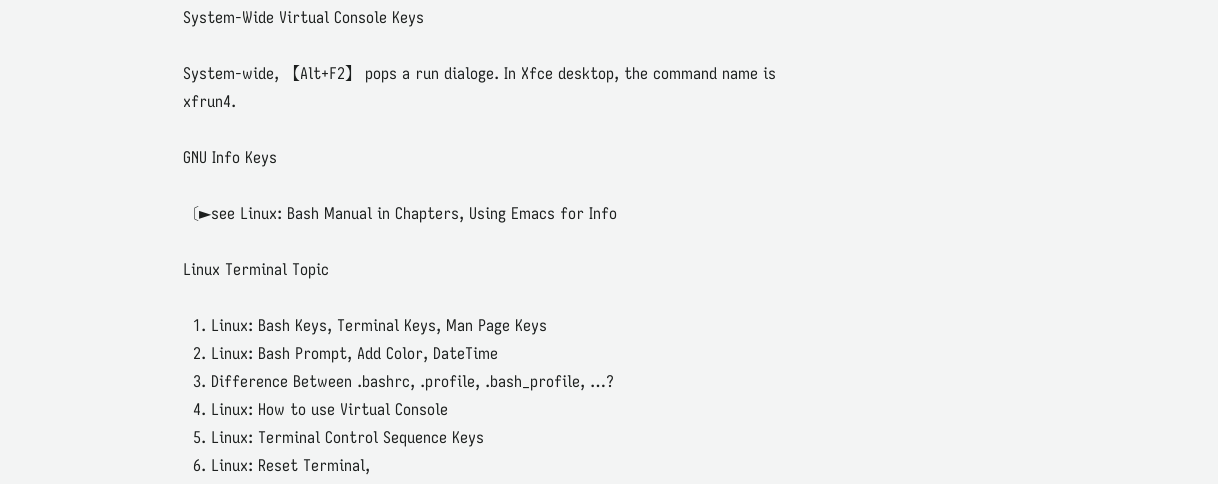System-Wide Virtual Console Keys

System-wide, 【Alt+F2】 pops a run dialoge. In Xfce desktop, the command name is xfrun4.

GNU Info Keys

〔►see Linux: Bash Manual in Chapters, Using Emacs for Info

Linux Terminal Topic

  1. Linux: Bash Keys, Terminal Keys, Man Page Keys
  2. Linux: Bash Prompt, Add Color, DateTime
  3. Difference Between .bashrc, .profile, .bash_profile, …?
  4. Linux: How to use Virtual Console
  5. Linux: Terminal Control Sequence Keys
  6. Linux: Reset Terminal,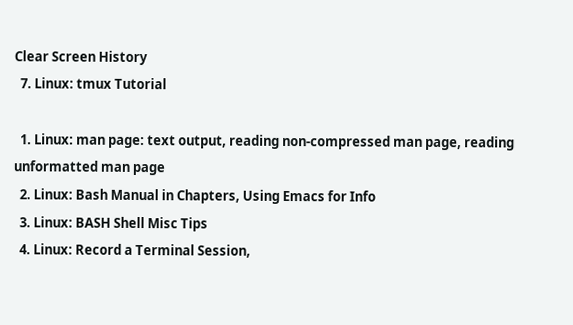Clear Screen History
  7. Linux: tmux Tutorial

  1. Linux: man page: text output, reading non-compressed man page, reading unformatted man page
  2. Linux: Bash Manual in Chapters, Using Emacs for Info
  3. Linux: BASH Shell Misc Tips
  4. Linux: Record a Terminal Session,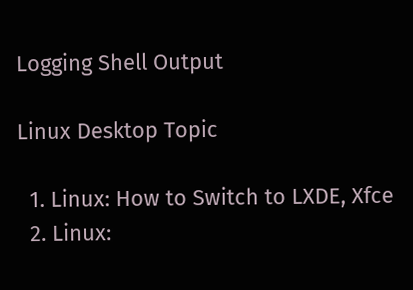Logging Shell Output

Linux Desktop Topic

  1. Linux: How to Switch to LXDE, Xfce
  2. Linux: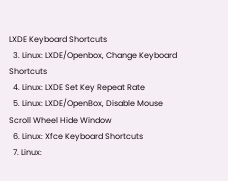LXDE Keyboard Shortcuts
  3. Linux: LXDE/Openbox, Change Keyboard Shortcuts
  4. Linux: LXDE Set Key Repeat Rate
  5. Linux: LXDE/OpenBox, Disable Mouse Scroll Wheel Hide Window
  6. Linux: Xfce Keyboard Shortcuts
  7. Linux: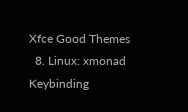Xfce Good Themes
  8. Linux: xmonad Keybinding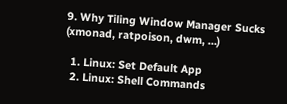9. Why Tiling Window Manager Sucks (xmonad, ratpoison, dwm, …)

  1. Linux: Set Default App
  2. Linux: Shell Commands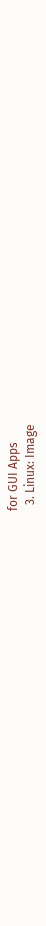for GUI Apps
  3. Linux: Image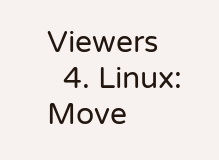Viewers
  4. Linux: Move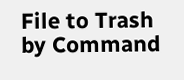File to Trash by Command